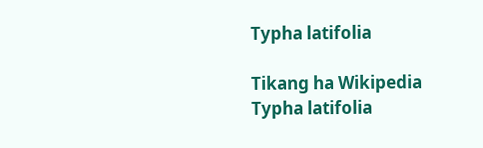Typha latifolia

Tikang ha Wikipedia
Typha latifolia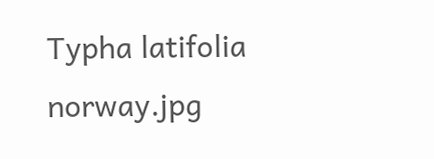Typha latifolia norway.jpg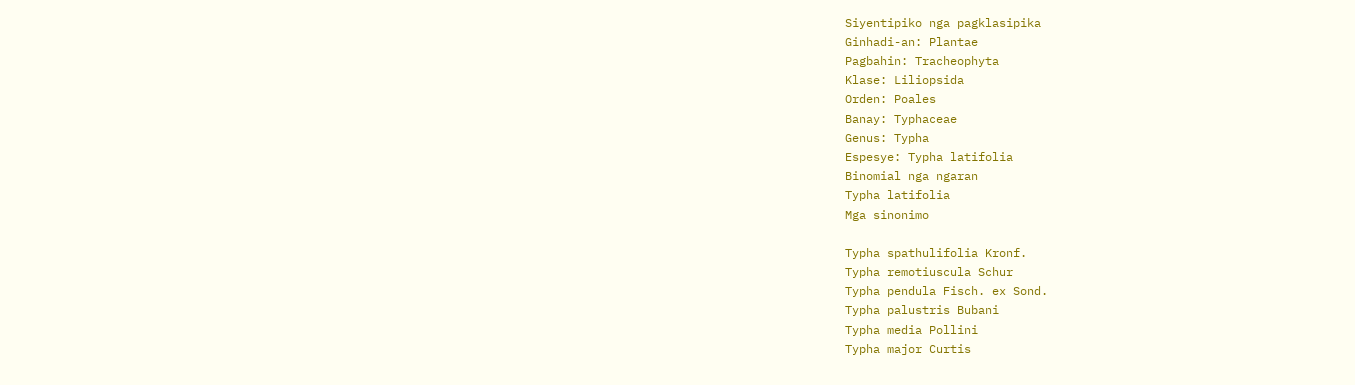Siyentipiko nga pagklasipika
Ginhadi-an: Plantae
Pagbahin: Tracheophyta
Klase: Liliopsida
Orden: Poales
Banay: Typhaceae
Genus: Typha
Espesye: Typha latifolia
Binomial nga ngaran
Typha latifolia
Mga sinonimo

Typha spathulifolia Kronf.
Typha remotiuscula Schur
Typha pendula Fisch. ex Sond.
Typha palustris Bubani
Typha media Pollini
Typha major Curtis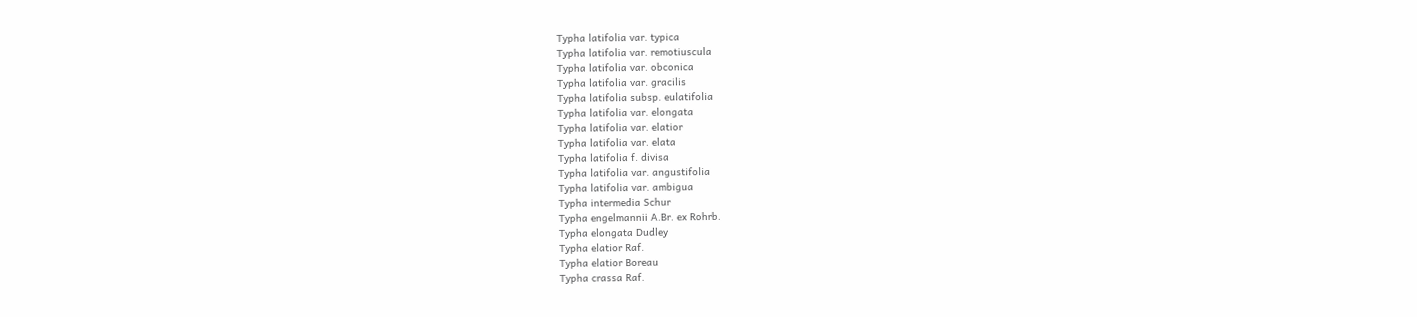Typha latifolia var. typica
Typha latifolia var. remotiuscula
Typha latifolia var. obconica
Typha latifolia var. gracilis
Typha latifolia subsp. eulatifolia
Typha latifolia var. elongata
Typha latifolia var. elatior
Typha latifolia var. elata
Typha latifolia f. divisa
Typha latifolia var. angustifolia
Typha latifolia var. ambigua
Typha intermedia Schur
Typha engelmannii A.Br. ex Rohrb.
Typha elongata Dudley
Typha elatior Raf.
Typha elatior Boreau
Typha crassa Raf.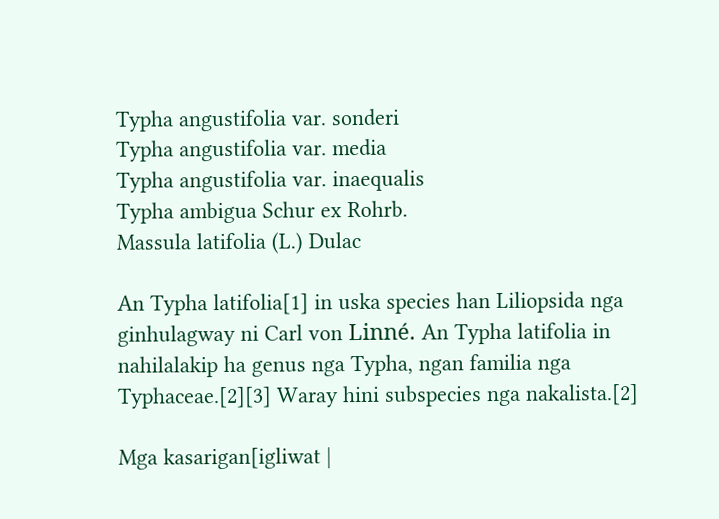Typha angustifolia var. sonderi
Typha angustifolia var. media
Typha angustifolia var. inaequalis
Typha ambigua Schur ex Rohrb.
Massula latifolia (L.) Dulac

An Typha latifolia[1] in uska species han Liliopsida nga ginhulagway ni Carl von Linné. An Typha latifolia in nahilalakip ha genus nga Typha, ngan familia nga Typhaceae.[2][3] Waray hini subspecies nga nakalista.[2]

Mga kasarigan[igliwat |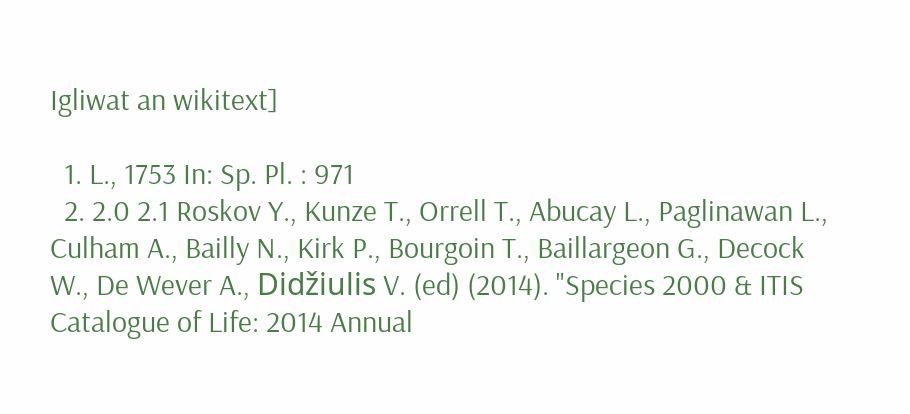Igliwat an wikitext]

  1. L., 1753 In: Sp. Pl. : 971
  2. 2.0 2.1 Roskov Y., Kunze T., Orrell T., Abucay L., Paglinawan L., Culham A., Bailly N., Kirk P., Bourgoin T., Baillargeon G., Decock W., De Wever A., Didžiulis V. (ed) (2014). "Species 2000 & ITIS Catalogue of Life: 2014 Annual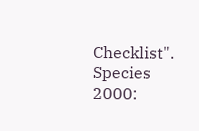Checklist". Species 2000: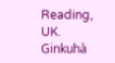Reading, UK. Ginkuhà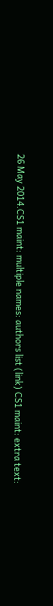26 May 2014.CS1 maint: multiple names: authors list (link) CS1 maint: extra text: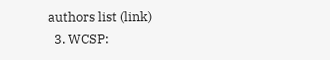authors list (link)
  3. WCSP: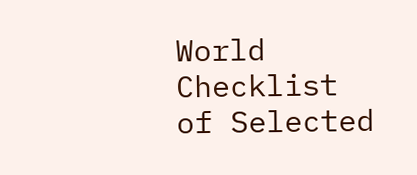World Checklist of Selected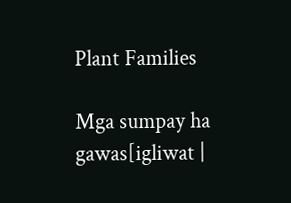Plant Families

Mga sumpay ha gawas[igliwat |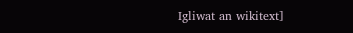Igliwat an wikitext]